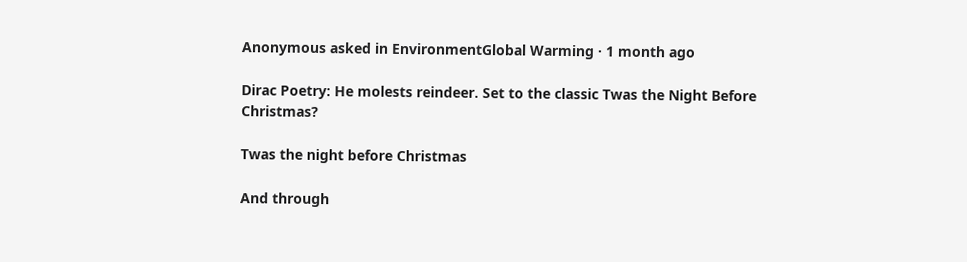Anonymous asked in EnvironmentGlobal Warming · 1 month ago

Dirac Poetry: He molests reindeer. Set to the classic Twas the Night Before Christmas?

Twas the night before Christmas

And through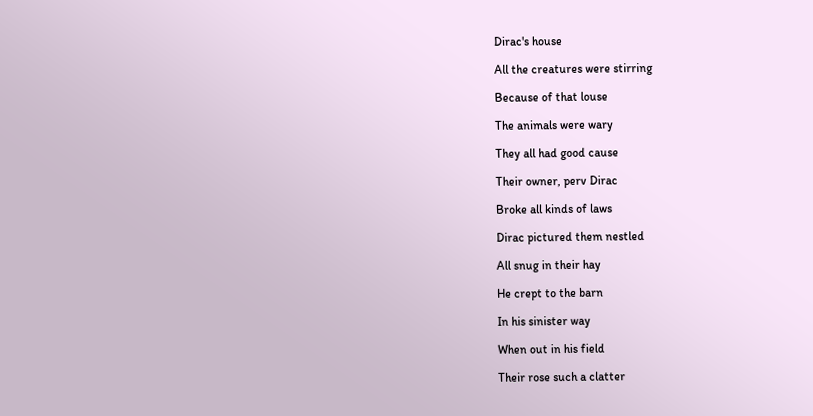Dirac's house

All the creatures were stirring

Because of that louse

The animals were wary

They all had good cause

Their owner, perv Dirac

Broke all kinds of laws

Dirac pictured them nestled

All snug in their hay

He crept to the barn

In his sinister way

When out in his field

Their rose such a clatter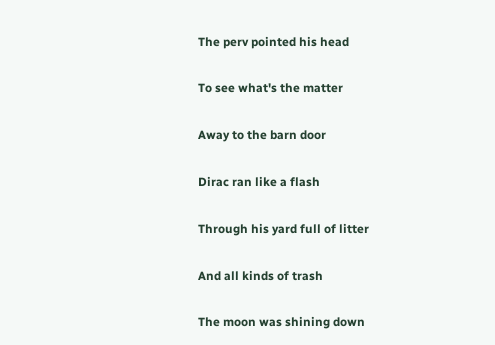The perv pointed his head

To see what's the matter

Away to the barn door

Dirac ran like a flash

Through his yard full of litter

And all kinds of trash

The moon was shining down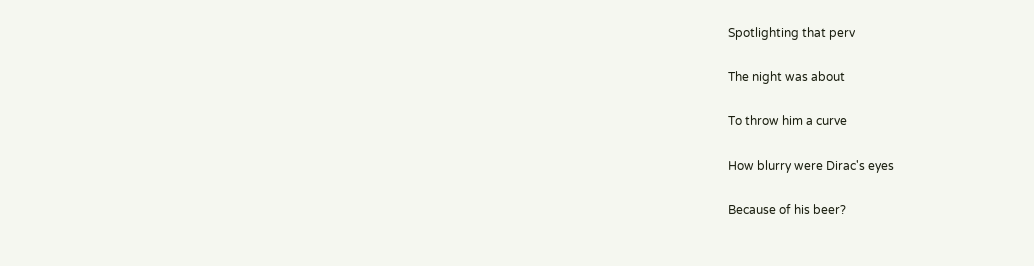Spotlighting that perv

The night was about

To throw him a curve

How blurry were Dirac's eyes

Because of his beer?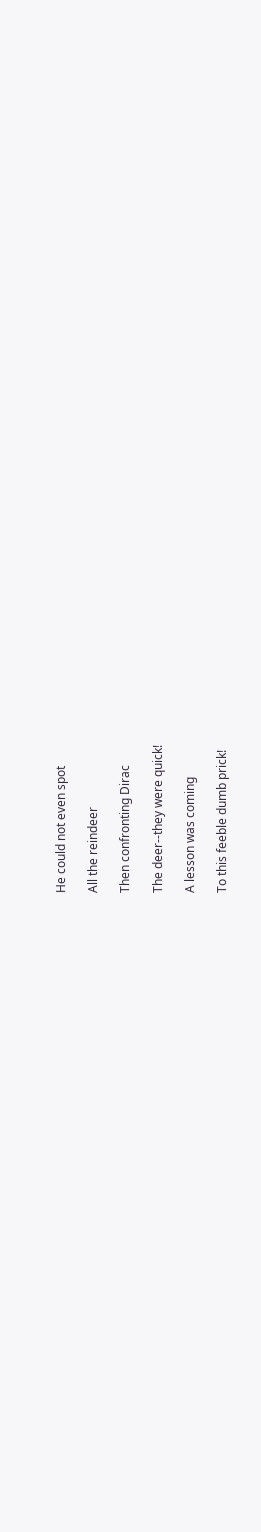He could not even spot

All the reindeer

Then confronting Dirac

The deer--they were quick!

A lesson was coming

To this feeble dumb prick!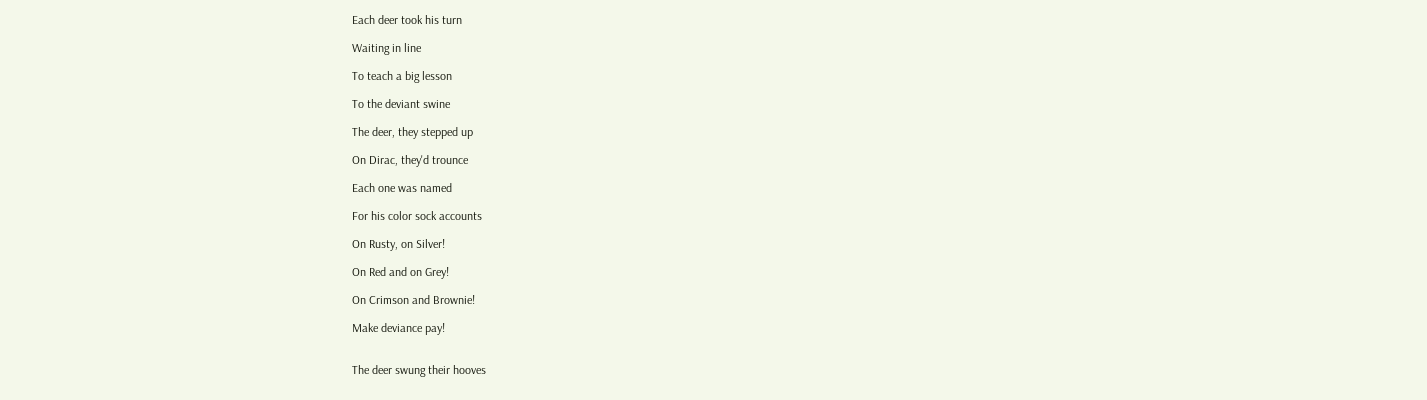Each deer took his turn

Waiting in line

To teach a big lesson

To the deviant swine

The deer, they stepped up

On Dirac, they'd trounce

Each one was named

For his color sock accounts

On Rusty, on Silver!

On Red and on Grey!

On Crimson and Brownie!

Make deviance pay!


The deer swung their hooves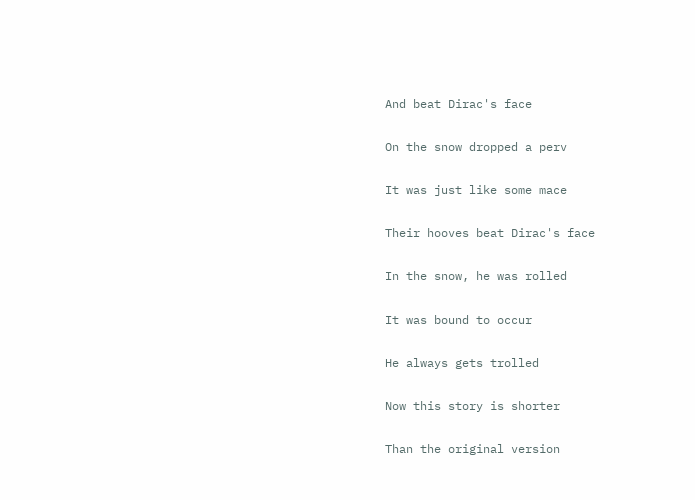And beat Dirac's face

On the snow dropped a perv

It was just like some mace

Their hooves beat Dirac's face

In the snow, he was rolled

It was bound to occur

He always gets trolled

Now this story is shorter

Than the original version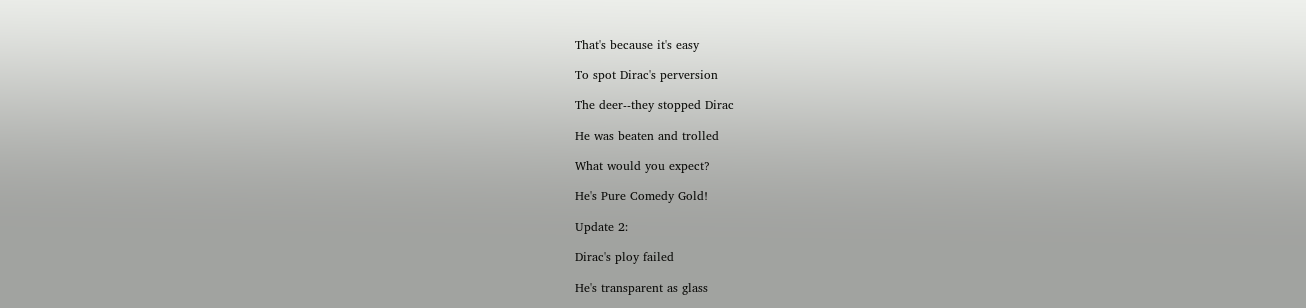That's because it's easy

To spot Dirac's perversion

The deer--they stopped Dirac

He was beaten and trolled

What would you expect?

He's Pure Comedy Gold!

Update 2:

Dirac's ploy failed

He's transparent as glass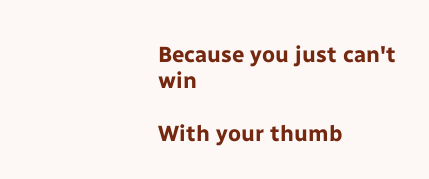Because you just can't win

With your thumb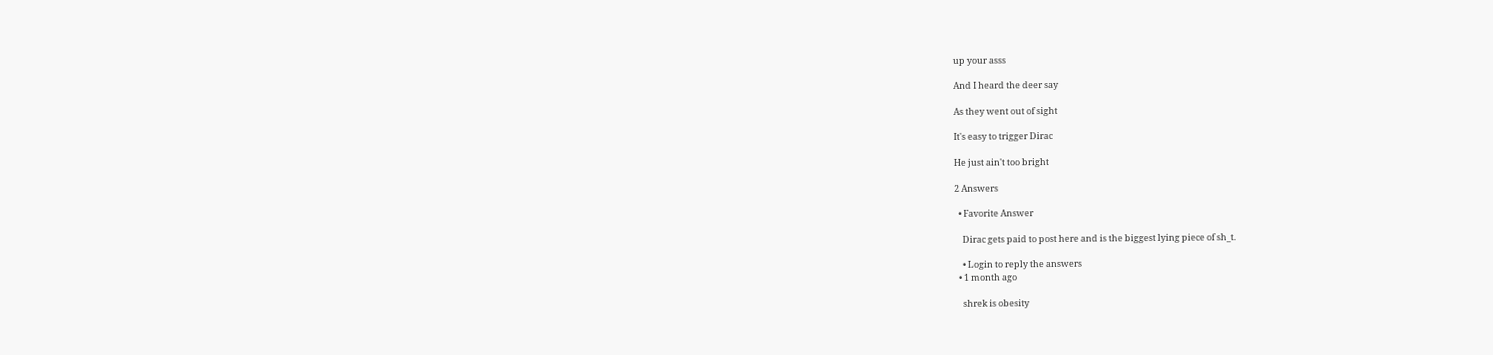up your asss

And I heard the deer say

As they went out of sight

It's easy to trigger Dirac

He just ain't too bright

2 Answers

  • Favorite Answer

    Dirac gets paid to post here and is the biggest lying piece of sh_t.

    • Login to reply the answers
  • 1 month ago

    shrek is obesity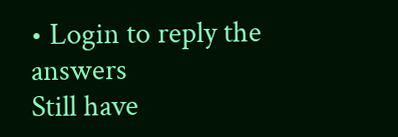• Login to reply the answers
Still have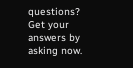questions? Get your answers by asking now.